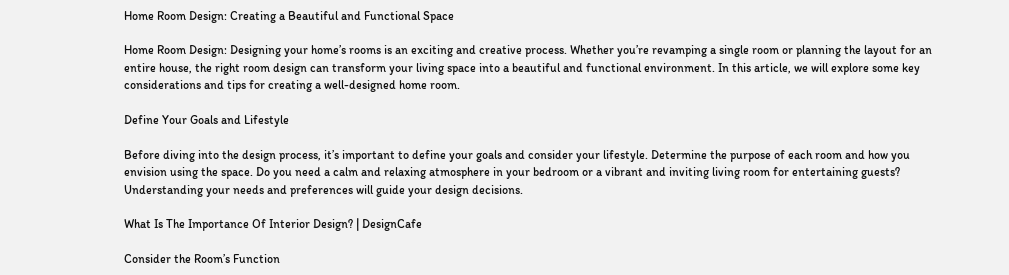Home Room Design: Creating a Beautiful and Functional Space

Home Room Design: Designing your home’s rooms is an exciting and creative process. Whether you’re revamping a single room or planning the layout for an entire house, the right room design can transform your living space into a beautiful and functional environment. In this article, we will explore some key considerations and tips for creating a well-designed home room.

Define Your Goals and Lifestyle

Before diving into the design process, it’s important to define your goals and consider your lifestyle. Determine the purpose of each room and how you envision using the space. Do you need a calm and relaxing atmosphere in your bedroom or a vibrant and inviting living room for entertaining guests? Understanding your needs and preferences will guide your design decisions.

What Is The Importance Of Interior Design? | DesignCafe

Consider the Room’s Function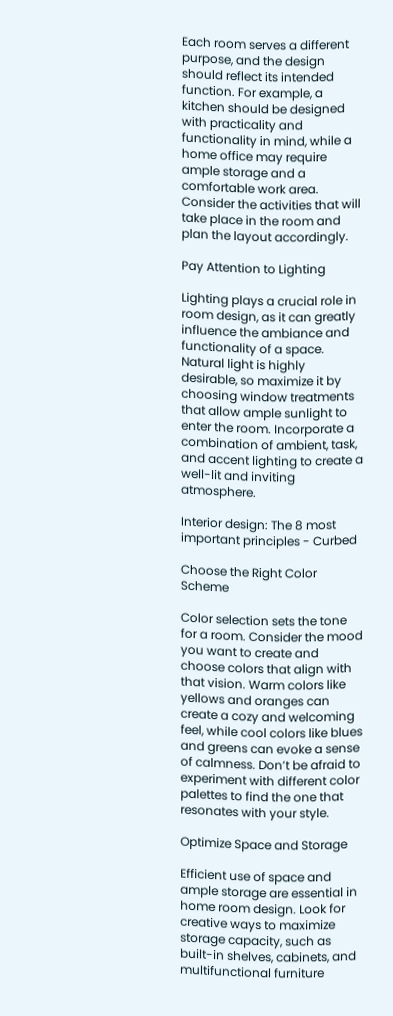Each room serves a different purpose, and the design should reflect its intended function. For example, a kitchen should be designed with practicality and functionality in mind, while a home office may require ample storage and a comfortable work area. Consider the activities that will take place in the room and plan the layout accordingly.

Pay Attention to Lighting

Lighting plays a crucial role in room design, as it can greatly influence the ambiance and functionality of a space. Natural light is highly desirable, so maximize it by choosing window treatments that allow ample sunlight to enter the room. Incorporate a combination of ambient, task, and accent lighting to create a well-lit and inviting atmosphere.

Interior design: The 8 most important principles - Curbed

Choose the Right Color Scheme

Color selection sets the tone for a room. Consider the mood you want to create and choose colors that align with that vision. Warm colors like yellows and oranges can create a cozy and welcoming feel, while cool colors like blues and greens can evoke a sense of calmness. Don’t be afraid to experiment with different color palettes to find the one that resonates with your style.

Optimize Space and Storage

Efficient use of space and ample storage are essential in home room design. Look for creative ways to maximize storage capacity, such as built-in shelves, cabinets, and multifunctional furniture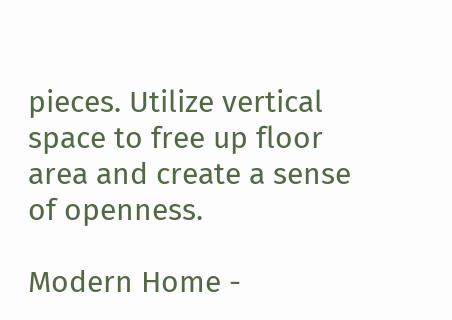pieces. Utilize vertical space to free up floor area and create a sense of openness.

Modern Home -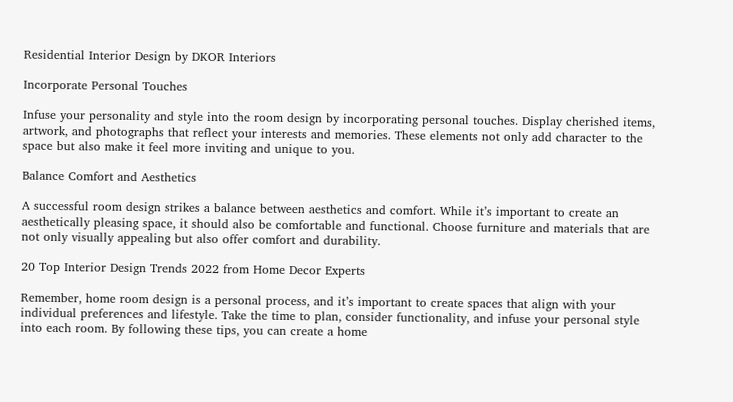Residential Interior Design by DKOR Interiors

Incorporate Personal Touches

Infuse your personality and style into the room design by incorporating personal touches. Display cherished items, artwork, and photographs that reflect your interests and memories. These elements not only add character to the space but also make it feel more inviting and unique to you.

Balance Comfort and Aesthetics

A successful room design strikes a balance between aesthetics and comfort. While it’s important to create an aesthetically pleasing space, it should also be comfortable and functional. Choose furniture and materials that are not only visually appealing but also offer comfort and durability.

20 Top Interior Design Trends 2022 from Home Decor Experts

Remember, home room design is a personal process, and it’s important to create spaces that align with your individual preferences and lifestyle. Take the time to plan, consider functionality, and infuse your personal style into each room. By following these tips, you can create a home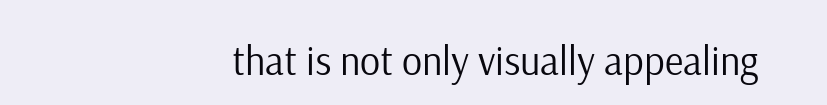that is not only visually appealing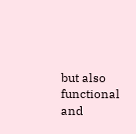but also functional and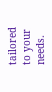tailored to your needs.